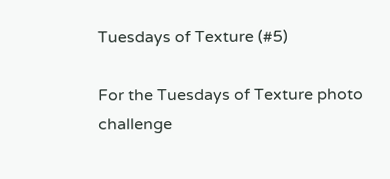Tuesdays of Texture (#5)

For the Tuesdays of Texture photo challenge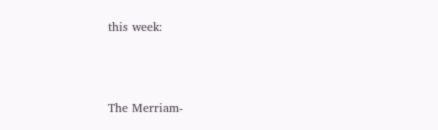this week:



The Merriam-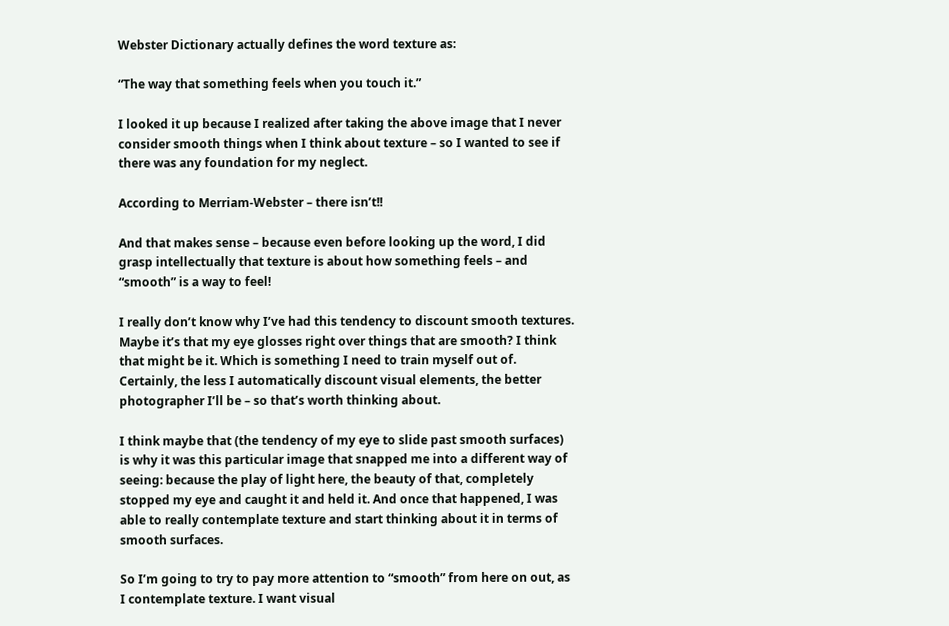Webster Dictionary actually defines the word texture as:

“The way that something feels when you touch it.”

I looked it up because I realized after taking the above image that I never consider smooth things when I think about texture – so I wanted to see if there was any foundation for my neglect.

According to Merriam-Webster – there isn’t!!

And that makes sense – because even before looking up the word, I did grasp intellectually that texture is about how something feels – and “smooth” is a way to feel!

I really don’t know why I’ve had this tendency to discount smooth textures. Maybe it’s that my eye glosses right over things that are smooth? I think that might be it. Which is something I need to train myself out of. Certainly, the less I automatically discount visual elements, the better photographer I’ll be – so that’s worth thinking about.

I think maybe that (the tendency of my eye to slide past smooth surfaces) is why it was this particular image that snapped me into a different way of seeing: because the play of light here, the beauty of that, completely stopped my eye and caught it and held it. And once that happened, I was able to really contemplate texture and start thinking about it in terms of smooth surfaces.

So I’m going to try to pay more attention to “smooth” from here on out, as I contemplate texture. I want visual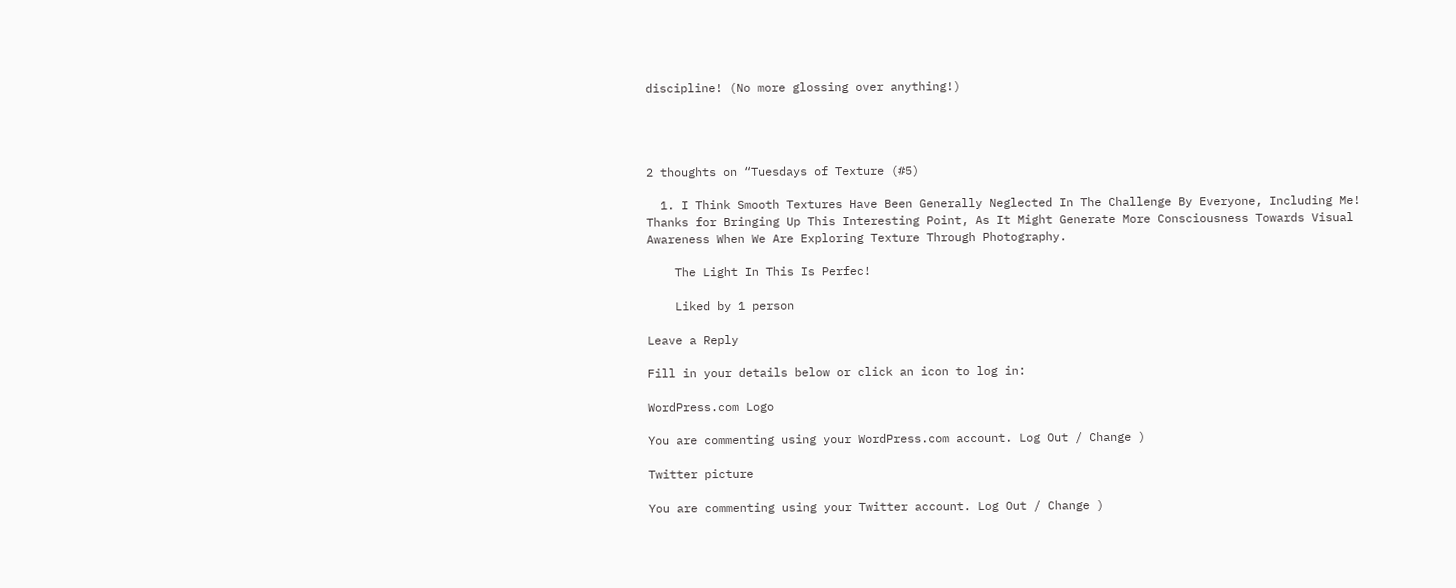discipline! (No more glossing over anything!)




2 thoughts on “Tuesdays of Texture (#5)

  1. I Think Smooth Textures Have Been Generally Neglected In The Challenge By Everyone, Including Me! Thanks for Bringing Up This Interesting Point, As It Might Generate More Consciousness Towards Visual Awareness When We Are Exploring Texture Through Photography.

    The Light In This Is Perfec!

    Liked by 1 person

Leave a Reply

Fill in your details below or click an icon to log in:

WordPress.com Logo

You are commenting using your WordPress.com account. Log Out / Change )

Twitter picture

You are commenting using your Twitter account. Log Out / Change )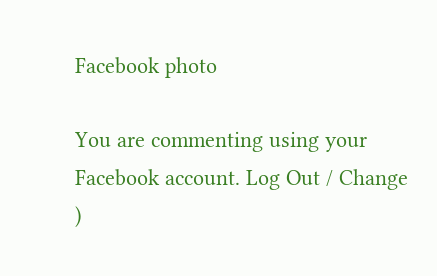Facebook photo

You are commenting using your Facebook account. Log Out / Change )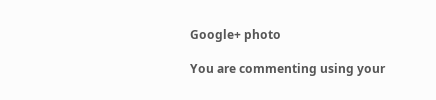Google+ photo

You are commenting using your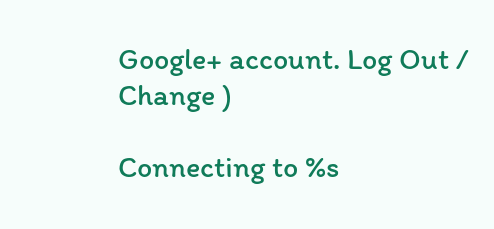Google+ account. Log Out / Change )

Connecting to %s